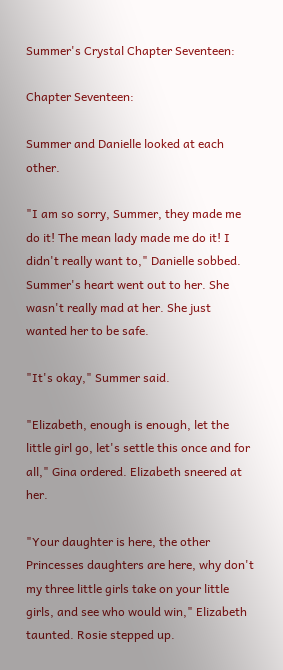Summer's Crystal Chapter Seventeen:

Chapter Seventeen:

Summer and Danielle looked at each other.

"I am so sorry, Summer, they made me do it! The mean lady made me do it! I didn't really want to," Danielle sobbed. Summer's heart went out to her. She wasn't really mad at her. She just wanted her to be safe.

"It's okay," Summer said.

"Elizabeth, enough is enough, let the little girl go, let's settle this once and for all," Gina ordered. Elizabeth sneered at her.

"Your daughter is here, the other Princesses daughters are here, why don't my three little girls take on your little girls, and see who would win," Elizabeth taunted. Rosie stepped up.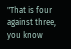"That is four against three, you know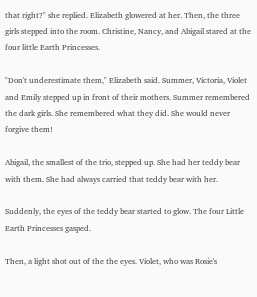that right?" she replied. Elizabeth glowered at her. Then, the three girls stepped into the room. Christine, Nancy, and Abigail stared at the four little Earth Princesses.

"Don't underestimate them," Elizabeth said. Summer, Victoria, Violet and Emily stepped up in front of their mothers. Summer remembered the dark girls. She remembered what they did. She would never forgive them!

Abigail, the smallest of the trio, stepped up. She had her teddy bear with them. She had always carried that teddy bear with her.

Suddenly, the eyes of the teddy bear started to glow. The four Little Earth Princesses gasped.

Then, a light shot out of the the eyes. Violet, who was Rosie's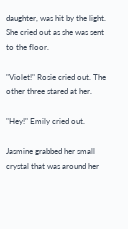daughter, was hit by the light. She cried out as she was sent to the floor.

"Violet!" Rosie cried out. The other three stared at her.

"Hey!" Emily cried out.

Jasmine grabbed her small crystal that was around her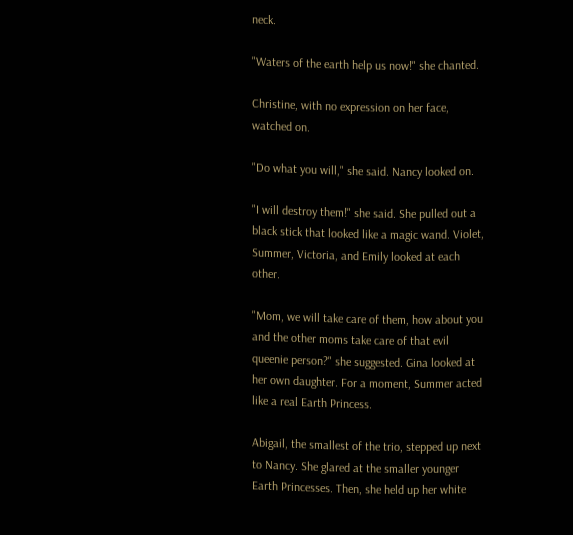neck.

"Waters of the earth help us now!" she chanted.

Christine, with no expression on her face, watched on.

"Do what you will," she said. Nancy looked on.

"I will destroy them!" she said. She pulled out a black stick that looked like a magic wand. Violet, Summer, Victoria, and Emily looked at each other.

"Mom, we will take care of them, how about you and the other moms take care of that evil queenie person?" she suggested. Gina looked at her own daughter. For a moment, Summer acted like a real Earth Princess.

Abigail, the smallest of the trio, stepped up next to Nancy. She glared at the smaller younger Earth Princesses. Then, she held up her white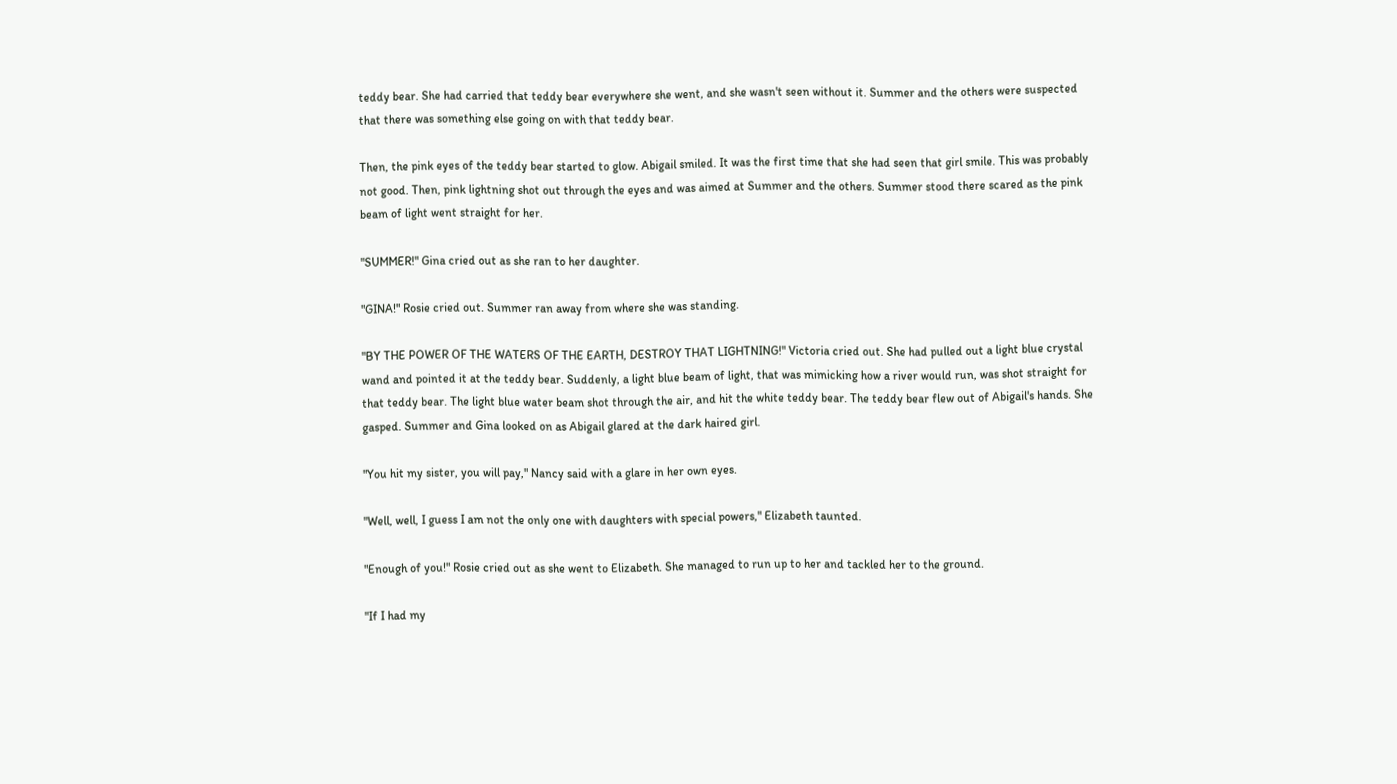teddy bear. She had carried that teddy bear everywhere she went, and she wasn't seen without it. Summer and the others were suspected that there was something else going on with that teddy bear.

Then, the pink eyes of the teddy bear started to glow. Abigail smiled. It was the first time that she had seen that girl smile. This was probably not good. Then, pink lightning shot out through the eyes and was aimed at Summer and the others. Summer stood there scared as the pink beam of light went straight for her.

"SUMMER!" Gina cried out as she ran to her daughter.

"GINA!" Rosie cried out. Summer ran away from where she was standing.

"BY THE POWER OF THE WATERS OF THE EARTH, DESTROY THAT LIGHTNING!" Victoria cried out. She had pulled out a light blue crystal wand and pointed it at the teddy bear. Suddenly, a light blue beam of light, that was mimicking how a river would run, was shot straight for that teddy bear. The light blue water beam shot through the air, and hit the white teddy bear. The teddy bear flew out of Abigail's hands. She gasped. Summer and Gina looked on as Abigail glared at the dark haired girl.

"You hit my sister, you will pay," Nancy said with a glare in her own eyes.

"Well, well, I guess I am not the only one with daughters with special powers," Elizabeth taunted.

"Enough of you!" Rosie cried out as she went to Elizabeth. She managed to run up to her and tackled her to the ground.

"If I had my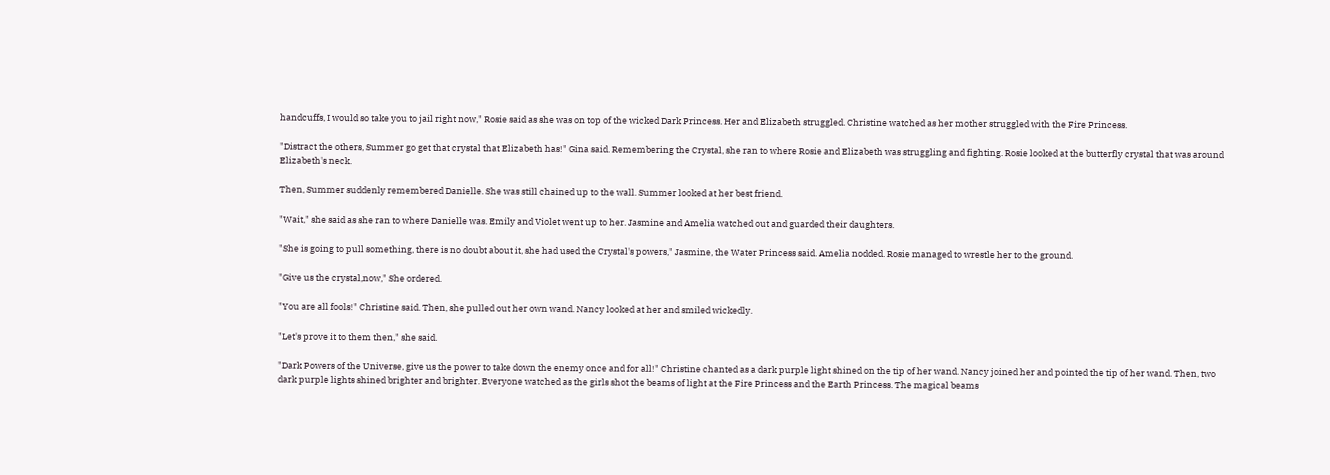handcuffs, I would so take you to jail right now," Rosie said as she was on top of the wicked Dark Princess. Her and Elizabeth struggled. Christine watched as her mother struggled with the Fire Princess.

"Distract the others, Summer go get that crystal that Elizabeth has!" Gina said. Remembering the Crystal, she ran to where Rosie and Elizabeth was struggling and fighting. Rosie looked at the butterfly crystal that was around Elizabeth's neck.

Then, Summer suddenly remembered Danielle. She was still chained up to the wall. Summer looked at her best friend.

"Wait," she said as she ran to where Danielle was. Emily and Violet went up to her. Jasmine and Amelia watched out and guarded their daughters.

"She is going to pull something, there is no doubt about it, she had used the Crystal's powers," Jasmine, the Water Princess said. Amelia nodded. Rosie managed to wrestle her to the ground.

"Give us the crystal,now," She ordered.

"You are all fools!" Christine said. Then, she pulled out her own wand. Nancy looked at her and smiled wickedly.

"Let's prove it to them then," she said.

"Dark Powers of the Universe, give us the power to take down the enemy once and for all!" Christine chanted as a dark purple light shined on the tip of her wand. Nancy joined her and pointed the tip of her wand. Then, two dark purple lights shined brighter and brighter. Everyone watched as the girls shot the beams of light at the Fire Princess and the Earth Princess. The magical beams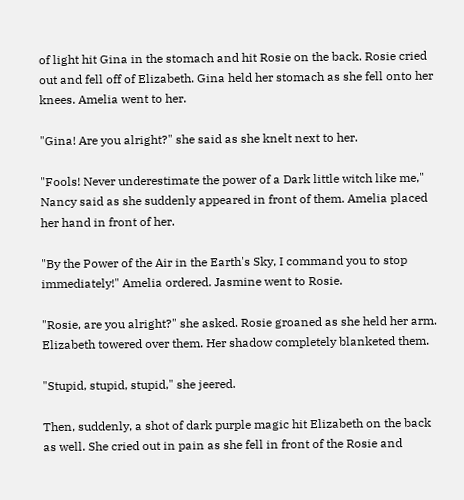of light hit Gina in the stomach and hit Rosie on the back. Rosie cried out and fell off of Elizabeth. Gina held her stomach as she fell onto her knees. Amelia went to her.

"Gina! Are you alright?" she said as she knelt next to her.

"Fools! Never underestimate the power of a Dark little witch like me," Nancy said as she suddenly appeared in front of them. Amelia placed her hand in front of her.

"By the Power of the Air in the Earth's Sky, I command you to stop immediately!" Amelia ordered. Jasmine went to Rosie.

"Rosie, are you alright?" she asked. Rosie groaned as she held her arm. Elizabeth towered over them. Her shadow completely blanketed them.

"Stupid, stupid, stupid," she jeered.

Then, suddenly, a shot of dark purple magic hit Elizabeth on the back as well. She cried out in pain as she fell in front of the Rosie and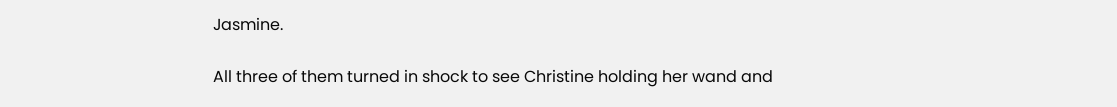Jasmine.

All three of them turned in shock to see Christine holding her wand and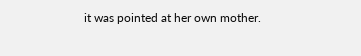it was pointed at her own mother.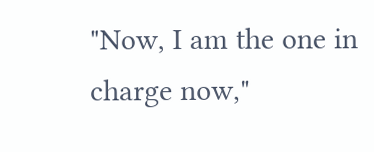"Now, I am the one in charge now,"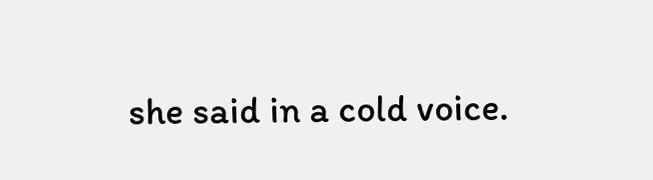she said in a cold voice.